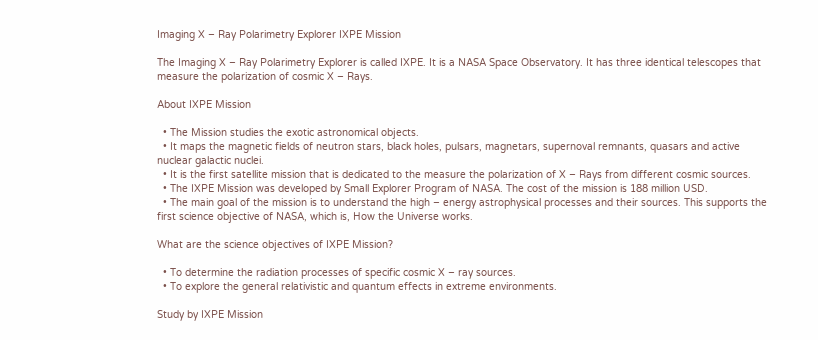Imaging X – Ray Polarimetry Explorer IXPE Mission

The Imaging X – Ray Polarimetry Explorer is called IXPE. It is a NASA Space Observatory. It has three identical telescopes that measure the polarization of cosmic X – Rays.

About IXPE Mission

  • The Mission studies the exotic astronomical objects.
  • It maps the magnetic fields of neutron stars, black holes, pulsars, magnetars, supernoval remnants, quasars and active nuclear galactic nuclei.
  • It is the first satellite mission that is dedicated to the measure the polarization of X – Rays from different cosmic sources.
  • The IXPE Mission was developed by Small Explorer Program of NASA. The cost of the mission is 188 million USD.
  • The main goal of the mission is to understand the high – energy astrophysical processes and their sources. This supports the first science objective of NASA, which is, How the Universe works.

What are the science objectives of IXPE Mission?

  • To determine the radiation processes of specific cosmic X – ray sources.
  • To explore the general relativistic and quantum effects in extreme environments.

Study by IXPE Mission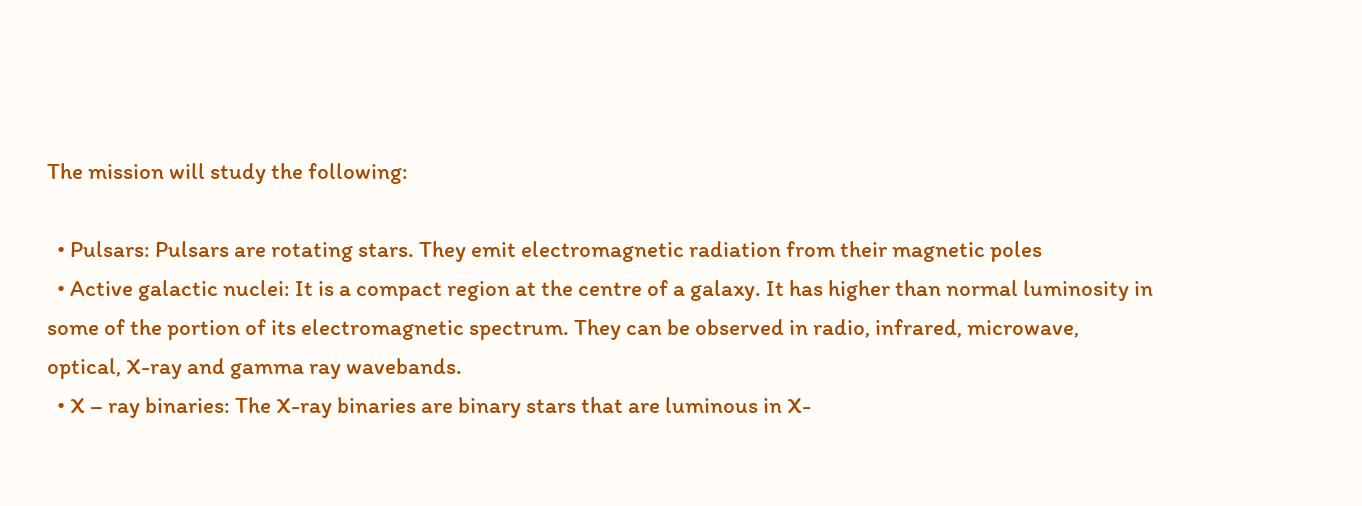The mission will study the following:

  • Pulsars: Pulsars are rotating stars. They emit electromagnetic radiation from their magnetic poles
  • Active galactic nuclei: It is a compact region at the centre of a galaxy. It has higher than normal luminosity in some of the portion of its electromagnetic spectrum. They can be observed in radio, infrared, microwave, optical, X-ray and gamma ray wavebands.
  • X – ray binaries: The X-ray binaries are binary stars that are luminous in X-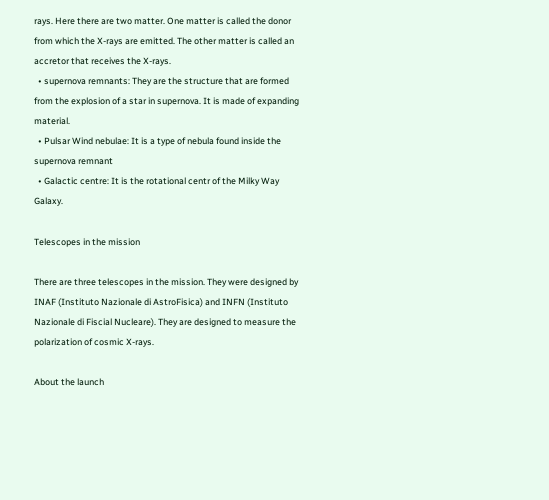rays. Here there are two matter. One matter is called the donor from which the X-rays are emitted. The other matter is called an accretor that receives the X-rays.
  • supernova remnants: They are the structure that are formed from the explosion of a star in supernova. It is made of expanding material.
  • Pulsar Wind nebulae: It is a type of nebula found inside the supernova remnant
  • Galactic centre: It is the rotational centr of the Milky Way Galaxy.

Telescopes in the mission

There are three telescopes in the mission. They were designed by INAF (Instituto Nazionale di AstroFisica) and INFN (Instituto Nazionale di Fiscial Nucleare). They are designed to measure the polarization of cosmic X-rays.

About the launch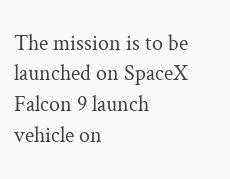The mission is to be launched on SpaceX Falcon 9 launch vehicle on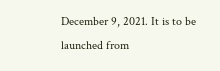December 9, 2021. It is to be launched from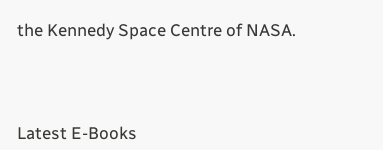the Kennedy Space Centre of NASA.




Latest E-Books